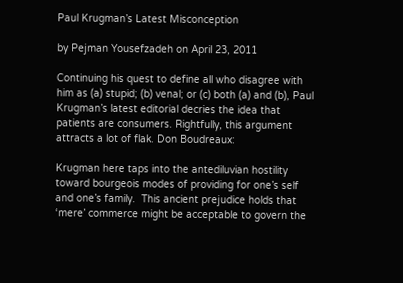Paul Krugman’s Latest Misconception

by Pejman Yousefzadeh on April 23, 2011

Continuing his quest to define all who disagree with him as (a) stupid; (b) venal; or (c) both (a) and (b), Paul Krugman’s latest editorial decries the idea that patients are consumers. Rightfully, this argument attracts a lot of flak. Don Boudreaux:

Krugman here taps into the antediluvian hostility toward bourgeois modes of providing for one’s self and one’s family.  This ancient prejudice holds that ‘mere’ commerce might be acceptable to govern the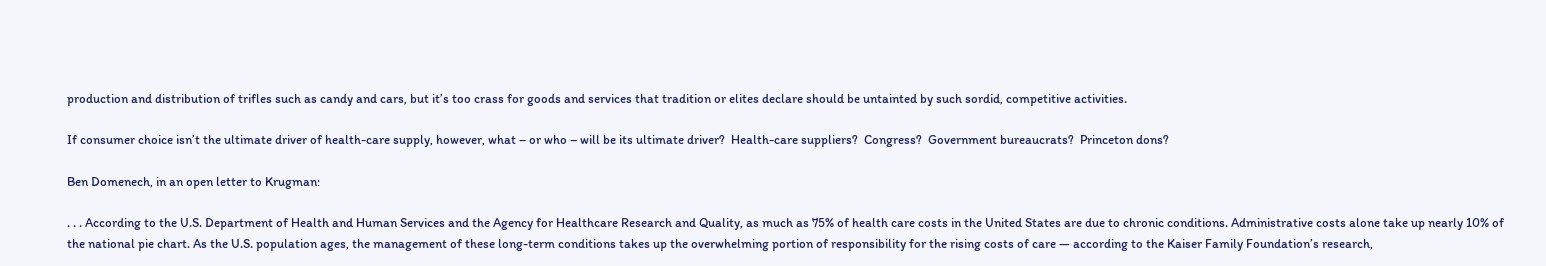production and distribution of trifles such as candy and cars, but it’s too crass for goods and services that tradition or elites declare should be untainted by such sordid, competitive activities.

If consumer choice isn’t the ultimate driver of health-care supply, however, what – or who – will be its ultimate driver?  Health-care suppliers?  Congress?  Government bureaucrats?  Princeton dons?

Ben Domenech, in an open letter to Krugman:

. . . According to the U.S. Department of Health and Human Services and the Agency for Healthcare Research and Quality, as much as 75% of health care costs in the United States are due to chronic conditions. Administrative costs alone take up nearly 10% of the national pie chart. As the U.S. population ages, the management of these long-term conditions takes up the overwhelming portion of responsibility for the rising costs of care — according to the Kaiser Family Foundation’s research,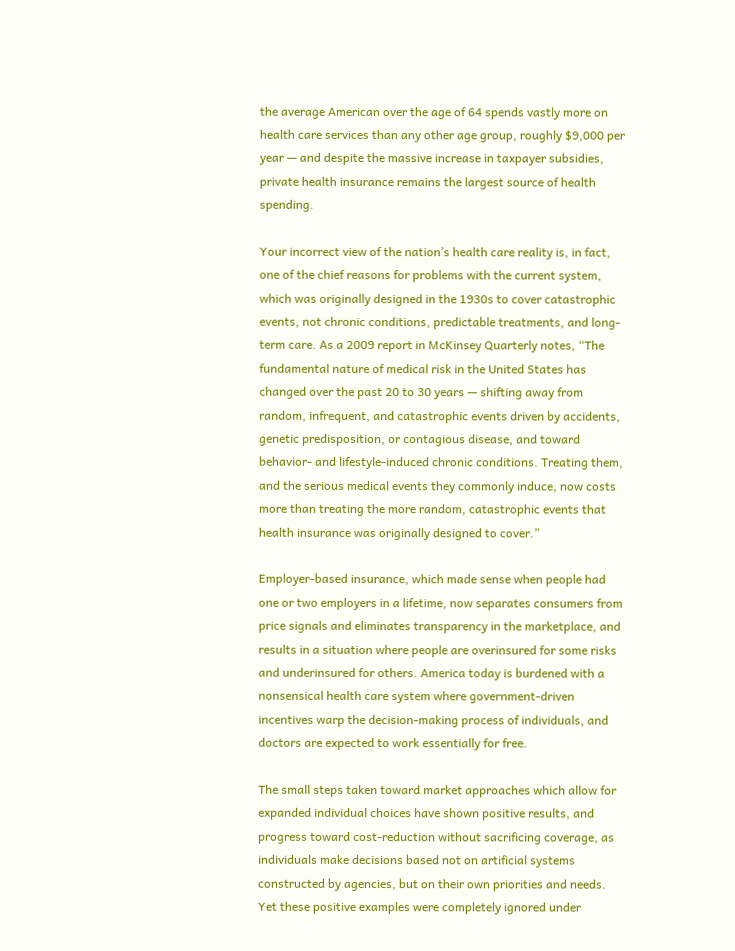the average American over the age of 64 spends vastly more on health care services than any other age group, roughly $9,000 per year — and despite the massive increase in taxpayer subsidies, private health insurance remains the largest source of health spending.

Your incorrect view of the nation’s health care reality is, in fact, one of the chief reasons for problems with the current system, which was originally designed in the 1930s to cover catastrophic events, not chronic conditions, predictable treatments, and long-term care. As a 2009 report in McKinsey Quarterly notes, “The fundamental nature of medical risk in the United States has changed over the past 20 to 30 years — shifting away from random, infrequent, and catastrophic events driven by accidents, genetic predisposition, or contagious disease, and toward behavior- and lifestyle-induced chronic conditions. Treating them, and the serious medical events they commonly induce, now costs more than treating the more random, catastrophic events that health insurance was originally designed to cover.”

Employer-based insurance, which made sense when people had one or two employers in a lifetime, now separates consumers from price signals and eliminates transparency in the marketplace, and results in a situation where people are overinsured for some risks and underinsured for others. America today is burdened with a nonsensical health care system where government-driven incentives warp the decision-making process of individuals, and doctors are expected to work essentially for free.

The small steps taken toward market approaches which allow for expanded individual choices have shown positive results, and progress toward cost-reduction without sacrificing coverage, as individuals make decisions based not on artificial systems constructed by agencies, but on their own priorities and needs. Yet these positive examples were completely ignored under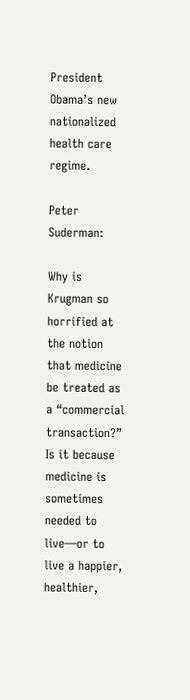President Obama’s new nationalized health care regime.

Peter Suderman:

Why is Krugman so horrified at the notion that medicine be treated as a “commercial transaction?” Is it because medicine is sometimes needed to live—or to live a happier, healthier,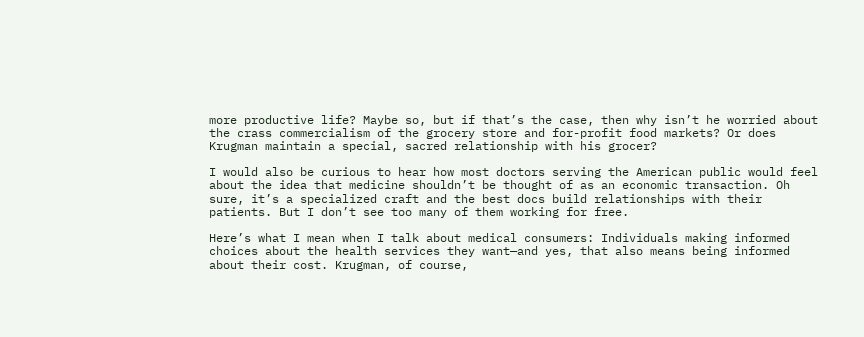more productive life? Maybe so, but if that’s the case, then why isn’t he worried about the crass commercialism of the grocery store and for-profit food markets? Or does Krugman maintain a special, sacred relationship with his grocer?

I would also be curious to hear how most doctors serving the American public would feel about the idea that medicine shouldn’t be thought of as an economic transaction. Oh sure, it’s a specialized craft and the best docs build relationships with their patients. But I don’t see too many of them working for free.

Here’s what I mean when I talk about medical consumers: Individuals making informed choices about the health services they want—and yes, that also means being informed about their cost. Krugman, of course,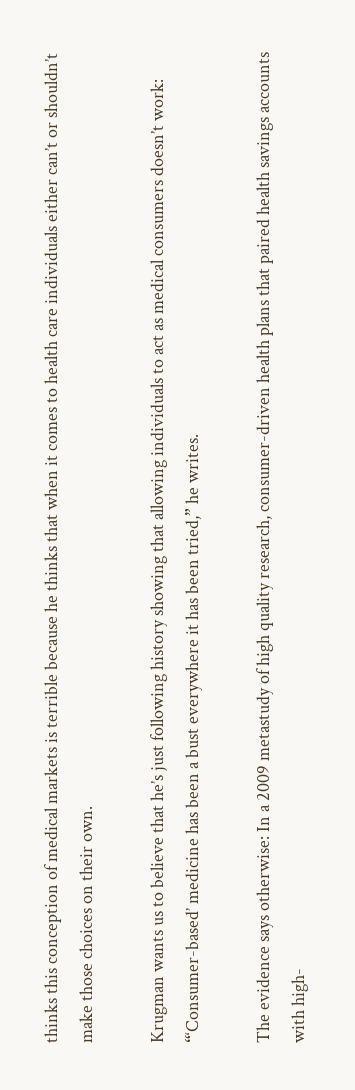thinks this conception of medical markets is terrible because he thinks that when it comes to health care individuals either can’t or shouldn’t make those choices on their own.

Krugman wants us to believe that he’s just following history showing that allowing individuals to act as medical consumers doesn’t work: “‘Consumer-based’ medicine has been a bust everywhere it has been tried,” he writes.

The evidence says otherwise: In a 2009 metastudy of high quality research, consumer-driven health plans that paired health savings accounts with high-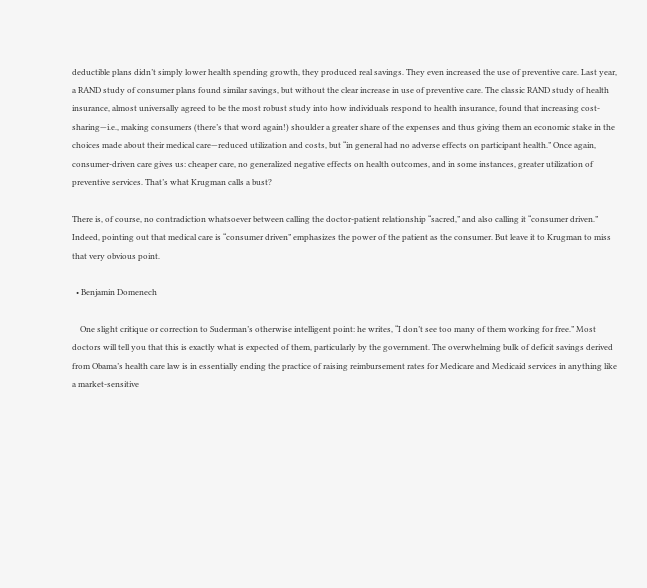deductible plans didn’t simply lower health spending growth, they produced real savings. They even increased the use of preventive care. Last year, a RAND study of consumer plans found similar savings, but without the clear increase in use of preventive care. The classic RAND study of health insurance, almost universally agreed to be the most robust study into how individuals respond to health insurance, found that increasing cost-sharing—i.e., making consumers (there’s that word again!) shoulder a greater share of the expenses and thus giving them an economic stake in the choices made about their medical care—reduced utilization and costs, but “in general had no adverse effects on participant health.” Once again, consumer-driven care gives us: cheaper care, no generalized negative effects on health outcomes, and in some instances, greater utilization of preventive services. That’s what Krugman calls a bust?

There is, of course, no contradiction whatsoever between calling the doctor-patient relationship “sacred,” and also calling it “consumer driven.” Indeed, pointing out that medical care is “consumer driven” emphasizes the power of the patient as the consumer. But leave it to Krugman to miss that very obvious point.

  • Benjamin Domenech

    One slight critique or correction to Suderman’s otherwise intelligent point: he writes, “I don’t see too many of them working for free.” Most doctors will tell you that this is exactly what is expected of them, particularly by the government. The overwhelming bulk of deficit savings derived from Obama’s health care law is in essentially ending the practice of raising reimbursement rates for Medicare and Medicaid services in anything like a market-sensitive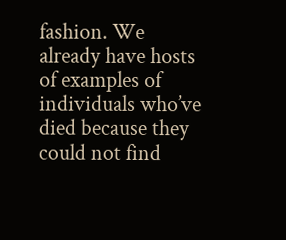fashion. We already have hosts of examples of individuals who’ve died because they could not find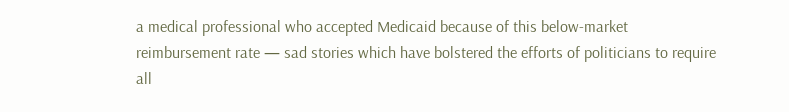a medical professional who accepted Medicaid because of this below-market reimbursement rate — sad stories which have bolstered the efforts of politicians to require all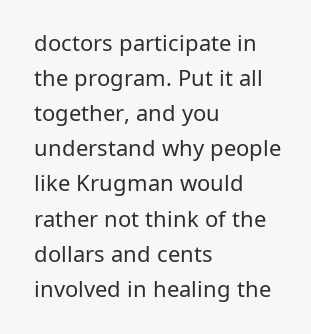doctors participate in the program. Put it all together, and you understand why people like Krugman would rather not think of the dollars and cents involved in healing the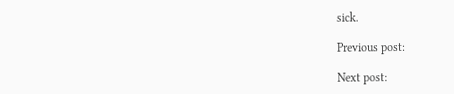sick.

Previous post:

Next post: